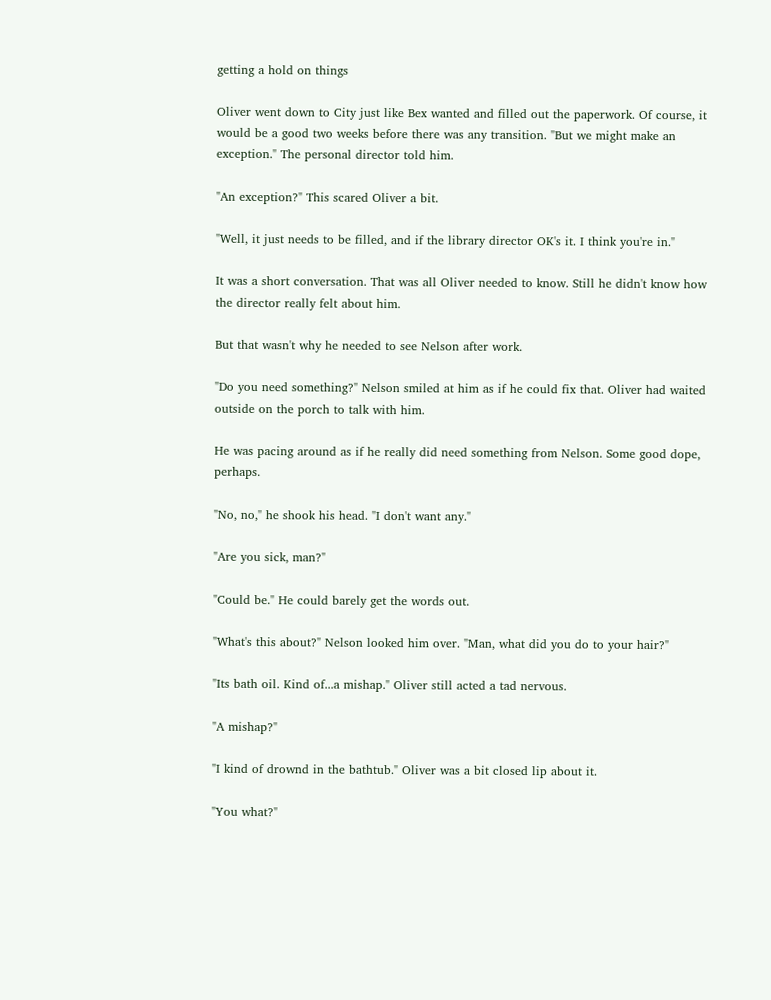getting a hold on things

Oliver went down to City just like Bex wanted and filled out the paperwork. Of course, it would be a good two weeks before there was any transition. "But we might make an exception." The personal director told him.

"An exception?" This scared Oliver a bit.

"Well, it just needs to be filled, and if the library director OK's it. I think you're in."

It was a short conversation. That was all Oliver needed to know. Still he didn't know how the director really felt about him.

But that wasn't why he needed to see Nelson after work.

"Do you need something?" Nelson smiled at him as if he could fix that. Oliver had waited outside on the porch to talk with him.

He was pacing around as if he really did need something from Nelson. Some good dope, perhaps.

"No, no," he shook his head. "I don't want any."

"Are you sick, man?"

"Could be." He could barely get the words out.

"What's this about?" Nelson looked him over. "Man, what did you do to your hair?"

"Its bath oil. Kind of...a mishap." Oliver still acted a tad nervous.

"A mishap?"

"I kind of drownd in the bathtub." Oliver was a bit closed lip about it.

"You what?"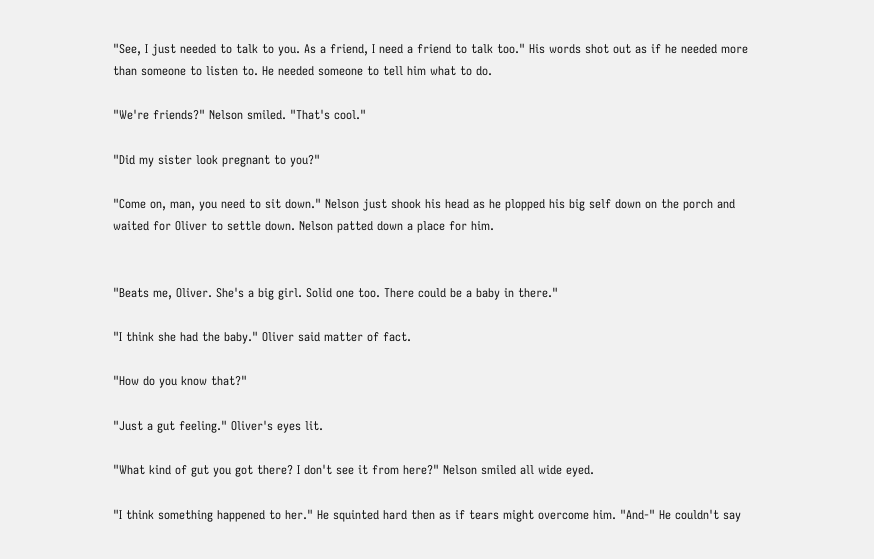"See, I just needed to talk to you. As a friend, I need a friend to talk too." His words shot out as if he needed more than someone to listen to. He needed someone to tell him what to do.

"We're friends?" Nelson smiled. "That's cool."

"Did my sister look pregnant to you?"

"Come on, man, you need to sit down." Nelson just shook his head as he plopped his big self down on the porch and waited for Oliver to settle down. Nelson patted down a place for him.


"Beats me, Oliver. She's a big girl. Solid one too. There could be a baby in there."

"I think she had the baby." Oliver said matter of fact.

"How do you know that?"

"Just a gut feeling." Oliver's eyes lit.

"What kind of gut you got there? I don't see it from here?" Nelson smiled all wide eyed.

"I think something happened to her." He squinted hard then as if tears might overcome him. "And-" He couldn't say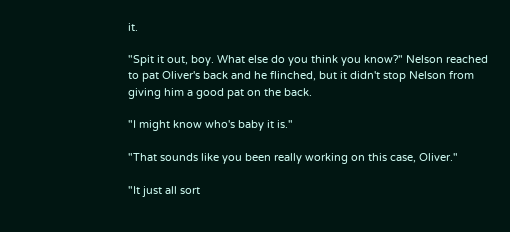it.

"Spit it out, boy. What else do you think you know?" Nelson reached to pat Oliver's back and he flinched, but it didn't stop Nelson from giving him a good pat on the back.

"I might know who's baby it is."

"That sounds like you been really working on this case, Oliver."

"It just all sort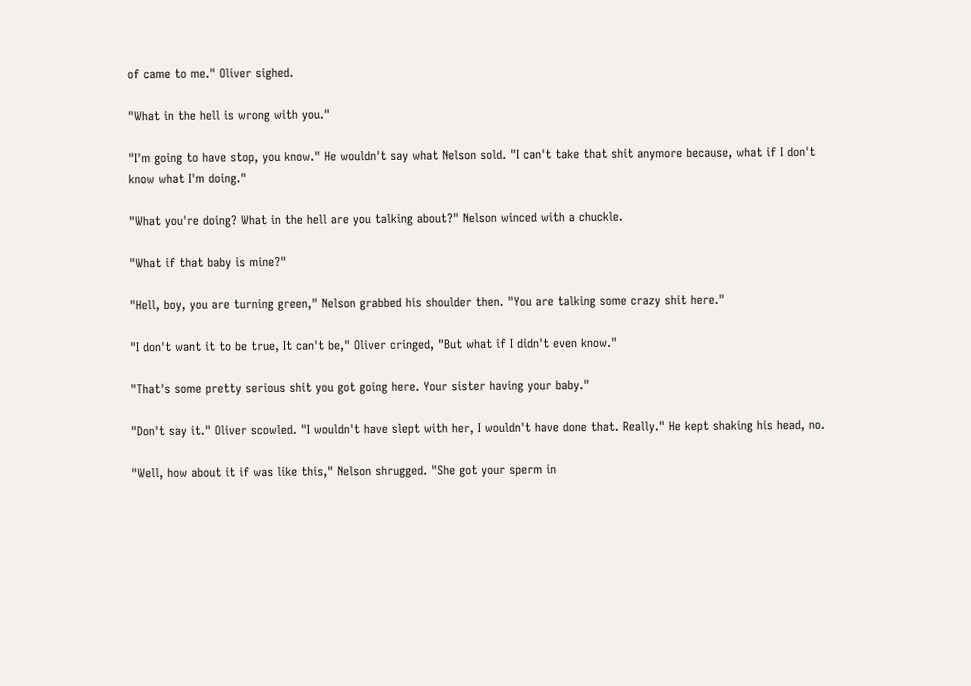of came to me." Oliver sighed.

"What in the hell is wrong with you."

"I'm going to have stop, you know." He wouldn't say what Nelson sold. "I can't take that shit anymore because, what if I don't know what I'm doing."

"What you're doing? What in the hell are you talking about?" Nelson winced with a chuckle.

"What if that baby is mine?"

"Hell, boy, you are turning green," Nelson grabbed his shoulder then. "You are talking some crazy shit here."

"I don't want it to be true, It can't be," Oliver cringed, "But what if I didn't even know."

"That's some pretty serious shit you got going here. Your sister having your baby."

"Don't say it." Oliver scowled. "I wouldn't have slept with her, I wouldn't have done that. Really." He kept shaking his head, no.

"Well, how about it if was like this," Nelson shrugged. "She got your sperm in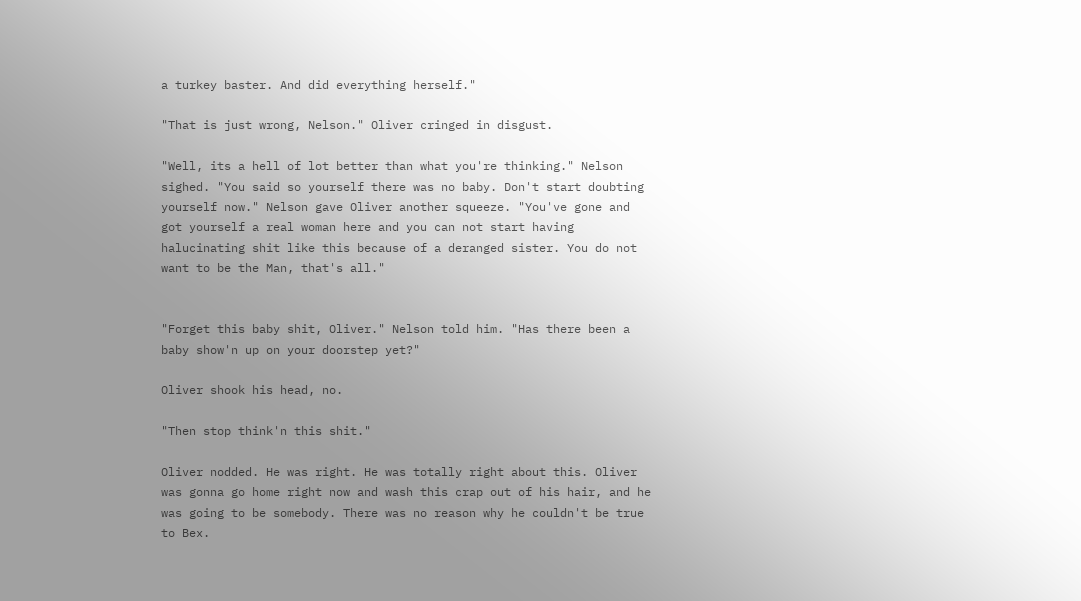a turkey baster. And did everything herself."

"That is just wrong, Nelson." Oliver cringed in disgust.

"Well, its a hell of lot better than what you're thinking." Nelson sighed. "You said so yourself there was no baby. Don't start doubting yourself now." Nelson gave Oliver another squeeze. "You've gone and got yourself a real woman here and you can not start having halucinating shit like this because of a deranged sister. You do not want to be the Man, that's all."


"Forget this baby shit, Oliver." Nelson told him. "Has there been a baby show'n up on your doorstep yet?"

Oliver shook his head, no.

"Then stop think'n this shit."

Oliver nodded. He was right. He was totally right about this. Oliver was gonna go home right now and wash this crap out of his hair, and he was going to be somebody. There was no reason why he couldn't be true to Bex.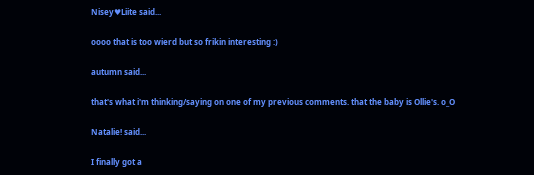Nisey♥Liite said...

oooo that is too wierd but so frikin interesting :)

autumn said...

that's what i'm thinking/saying on one of my previous comments. that the baby is Ollie's. o_O

Natalie! said...

I finally got a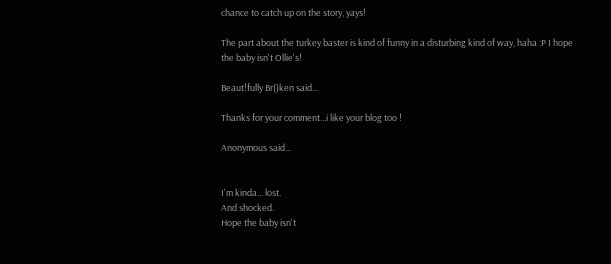chance to catch up on the story, yays!

The part about the turkey baster is kind of funny in a disturbing kind of way, haha :P I hope the baby isn't Ollie's!

Beaut!fully Br()ken said...

Thanks for your comment...i like your blog too !

Anonymous said...


I'm kinda... lost.
And shocked.
Hope the baby isn't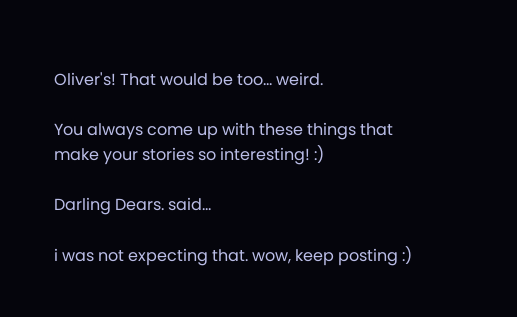Oliver's! That would be too... weird.

You always come up with these things that make your stories so interesting! :)

Darling Dears. said...

i was not expecting that. wow, keep posting :)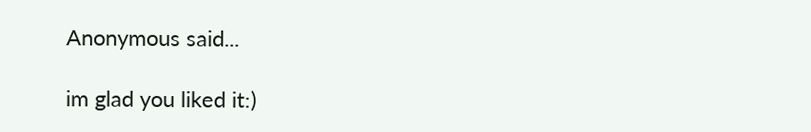Anonymous said...

im glad you liked it:)